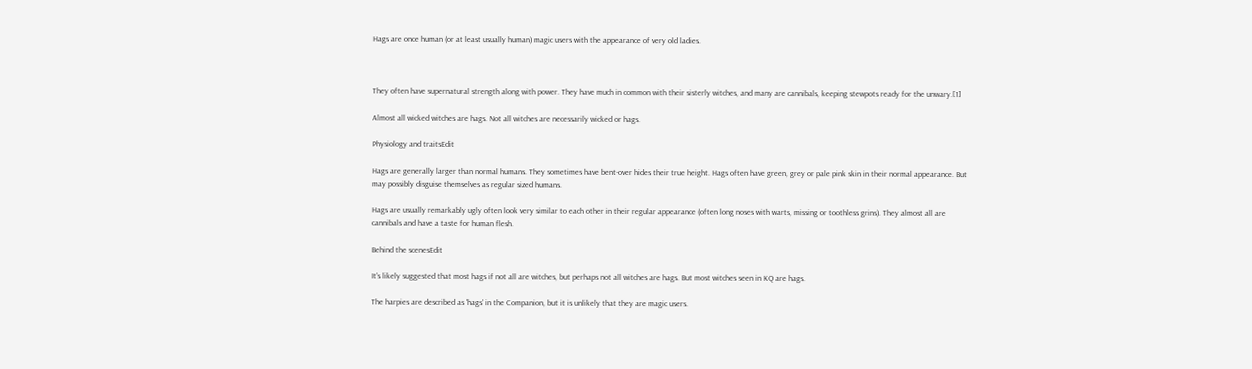Hags are once human (or at least usually human) magic users with the appearance of very old ladies.



They often have supernatural strength along with power. They have much in common with their sisterly witches, and many are cannibals, keeping stewpots ready for the unwary.[1]

Almost all wicked witches are hags. Not all witches are necessarily wicked or hags.

Physiology and traitsEdit

Hags are generally larger than normal humans. They sometimes have bent-over hides their true height. Hags often have green, grey or pale pink skin in their normal appearance. But may possibly disguise themselves as regular sized humans.

Hags are usually remarkably ugly often look very similar to each other in their regular appearance (often long noses with warts, missing or toothless grins). They almost all are cannibals and have a taste for human flesh.

Behind the scenesEdit

It's likely suggested that most hags if not all are witches, but perhaps not all witches are hags. But most witches seen in KQ are hags.

The harpies are described as 'hags' in the Companion, but it is unlikely that they are magic users.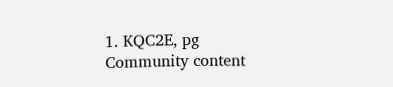1. KQC2E, pg
Community content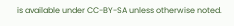is available under CC-BY-SA unless otherwise noted.